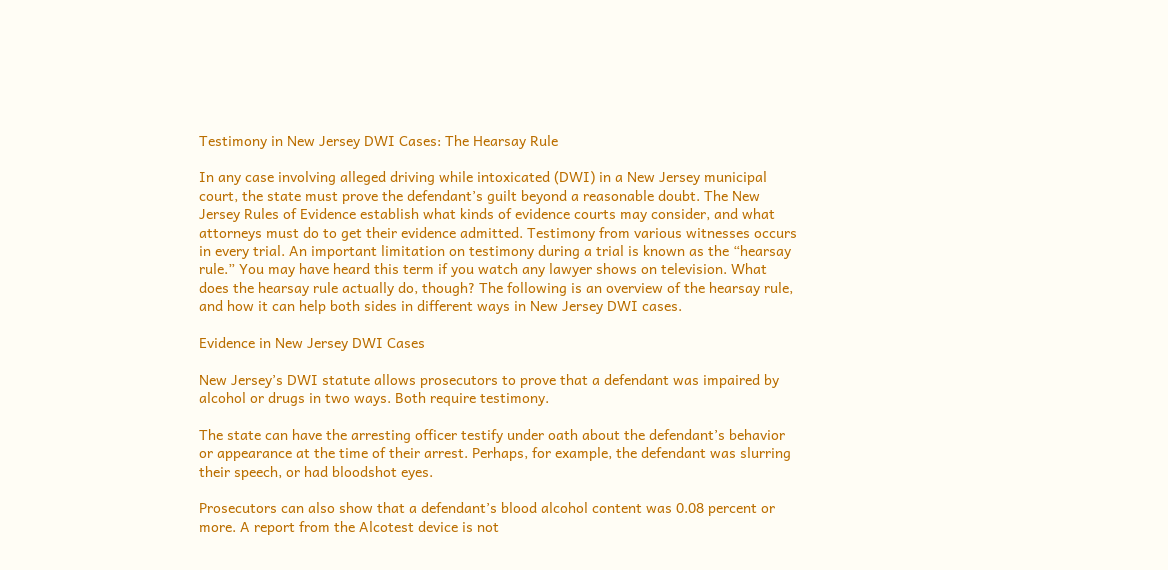Testimony in New Jersey DWI Cases: The Hearsay Rule

In any case involving alleged driving while intoxicated (DWI) in a New Jersey municipal court, the state must prove the defendant’s guilt beyond a reasonable doubt. The New Jersey Rules of Evidence establish what kinds of evidence courts may consider, and what attorneys must do to get their evidence admitted. Testimony from various witnesses occurs in every trial. An important limitation on testimony during a trial is known as the “hearsay rule.” You may have heard this term if you watch any lawyer shows on television. What does the hearsay rule actually do, though? The following is an overview of the hearsay rule, and how it can help both sides in different ways in New Jersey DWI cases.

Evidence in New Jersey DWI Cases

New Jersey’s DWI statute allows prosecutors to prove that a defendant was impaired by alcohol or drugs in two ways. Both require testimony.

The state can have the arresting officer testify under oath about the defendant’s behavior or appearance at the time of their arrest. Perhaps, for example, the defendant was slurring their speech, or had bloodshot eyes.

Prosecutors can also show that a defendant’s blood alcohol content was 0.08 percent or more. A report from the Alcotest device is not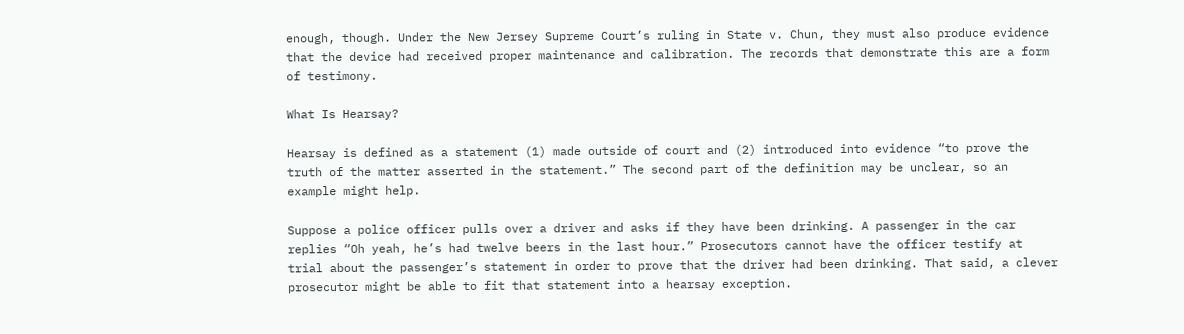enough, though. Under the New Jersey Supreme Court’s ruling in State v. Chun, they must also produce evidence that the device had received proper maintenance and calibration. The records that demonstrate this are a form of testimony.

What Is Hearsay?

Hearsay is defined as a statement (1) made outside of court and (2) introduced into evidence “to prove the truth of the matter asserted in the statement.” The second part of the definition may be unclear, so an example might help.

Suppose a police officer pulls over a driver and asks if they have been drinking. A passenger in the car replies “Oh yeah, he’s had twelve beers in the last hour.” Prosecutors cannot have the officer testify at trial about the passenger’s statement in order to prove that the driver had been drinking. That said, a clever prosecutor might be able to fit that statement into a hearsay exception.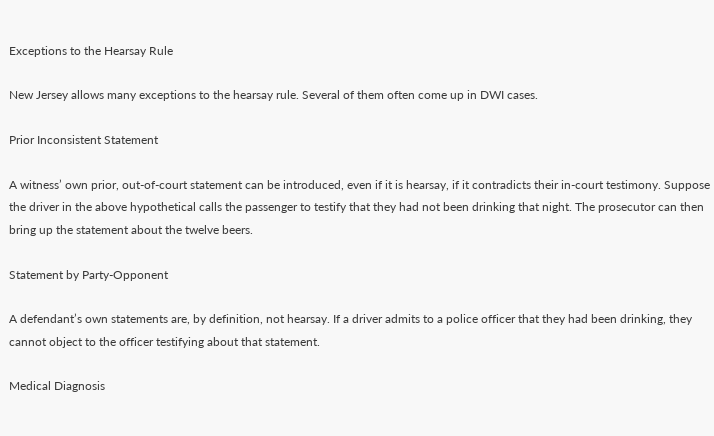Exceptions to the Hearsay Rule

New Jersey allows many exceptions to the hearsay rule. Several of them often come up in DWI cases.

Prior Inconsistent Statement

A witness’ own prior, out-of-court statement can be introduced, even if it is hearsay, if it contradicts their in-court testimony. Suppose the driver in the above hypothetical calls the passenger to testify that they had not been drinking that night. The prosecutor can then bring up the statement about the twelve beers.

Statement by Party-Opponent

A defendant’s own statements are, by definition, not hearsay. If a driver admits to a police officer that they had been drinking, they cannot object to the officer testifying about that statement.

Medical Diagnosis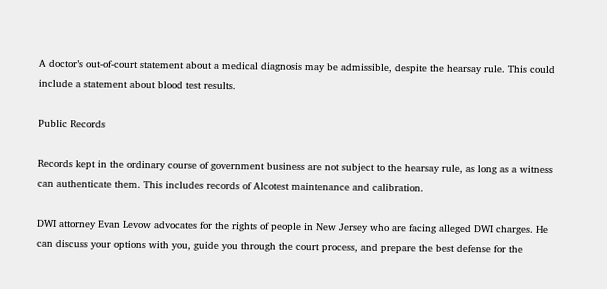A doctor’s out-of-court statement about a medical diagnosis may be admissible, despite the hearsay rule. This could include a statement about blood test results.

Public Records

Records kept in the ordinary course of government business are not subject to the hearsay rule, as long as a witness can authenticate them. This includes records of Alcotest maintenance and calibration.

DWI attorney Evan Levow advocates for the rights of people in New Jersey who are facing alleged DWI charges. He can discuss your options with you, guide you through the court process, and prepare the best defense for the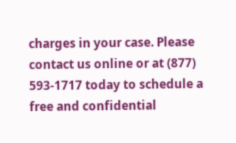charges in your case. Please contact us online or at (877) 593-1717 today to schedule a free and confidential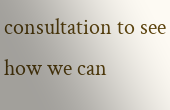consultation to see how we can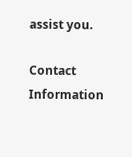assist you.

Contact Information